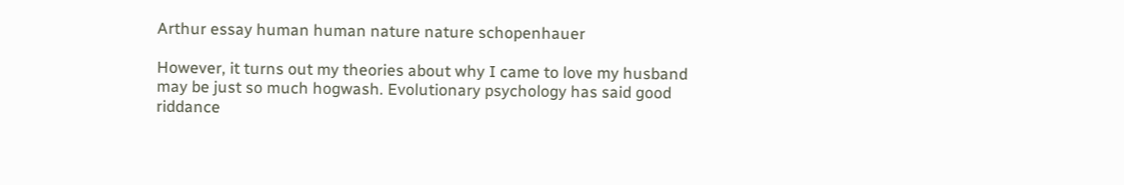Arthur essay human human nature nature schopenhauer

However, it turns out my theories about why I came to love my husband may be just so much hogwash. Evolutionary psychology has said good riddance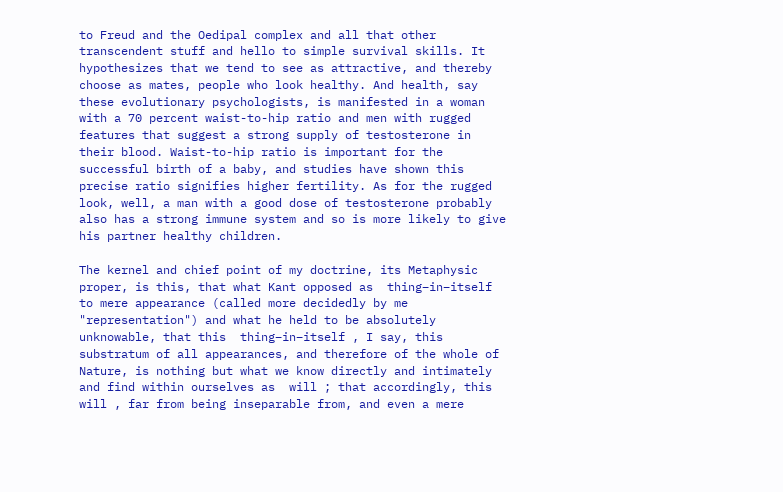to Freud and the Oedipal complex and all that other transcendent stuff and hello to simple survival skills. It hypothesizes that we tend to see as attractive, and thereby choose as mates, people who look healthy. And health, say these evolutionary psychologists, is manifested in a woman with a 70 percent waist-to-hip ratio and men with rugged features that suggest a strong supply of testosterone in their blood. Waist-to-hip ratio is important for the successful birth of a baby, and studies have shown this precise ratio signifies higher fertility. As for the rugged look, well, a man with a good dose of testosterone probably also has a strong immune system and so is more likely to give his partner healthy children.

The kernel and chief point of my doctrine, its Metaphysic proper, is this, that what Kant opposed as  thing–in–itself  to mere appearance (called more decidedly by me "representation") and what he held to be absolutely unknowable, that this  thing–in–itself , I say, this substratum of all appearances, and therefore of the whole of Nature, is nothing but what we know directly and intimately and find within ourselves as  will ; that accordingly, this  will , far from being inseparable from, and even a mere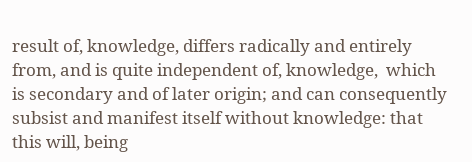result of, knowledge, differs radically and entirely from, and is quite independent of, knowledge,  which is secondary and of later origin; and can consequently subsist and manifest itself without knowledge: that this will, being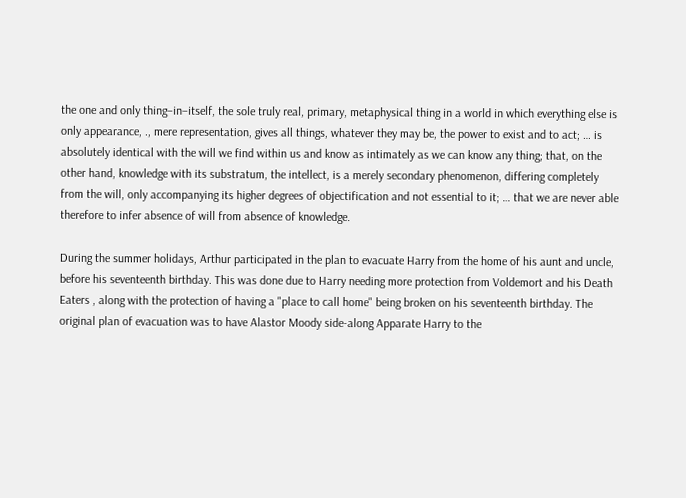the one and only thing–in–itself, the sole truly real, primary, metaphysical thing in a world in which everything else is only appearance, ., mere representation, gives all things, whatever they may be, the power to exist and to act; … is absolutely identical with the will we find within us and know as intimately as we can know any thing; that, on the other hand, knowledge with its substratum, the intellect, is a merely secondary phenomenon, differing completely from the will, only accompanying its higher degrees of objectification and not essential to it; … that we are never able therefore to infer absence of will from absence of knowledge.

During the summer holidays, Arthur participated in the plan to evacuate Harry from the home of his aunt and uncle, before his seventeenth birthday. This was done due to Harry needing more protection from Voldemort and his Death Eaters , along with the protection of having a "place to call home" being broken on his seventeenth birthday. The original plan of evacuation was to have Alastor Moody side-along Apparate Harry to the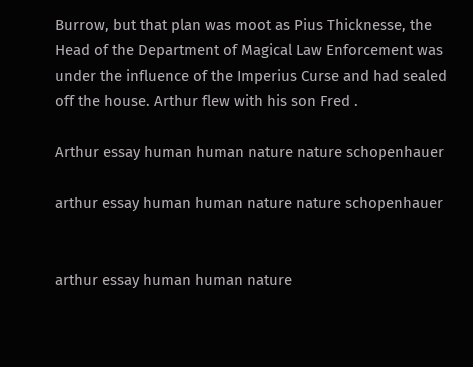Burrow, but that plan was moot as Pius Thicknesse, the Head of the Department of Magical Law Enforcement was under the influence of the Imperius Curse and had sealed off the house. Arthur flew with his son Fred .

Arthur essay human human nature nature schopenhauer

arthur essay human human nature nature schopenhauer


arthur essay human human nature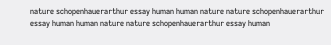nature schopenhauerarthur essay human human nature nature schopenhauerarthur essay human human nature nature schopenhauerarthur essay human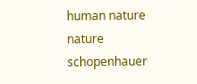human nature nature schopenhauer